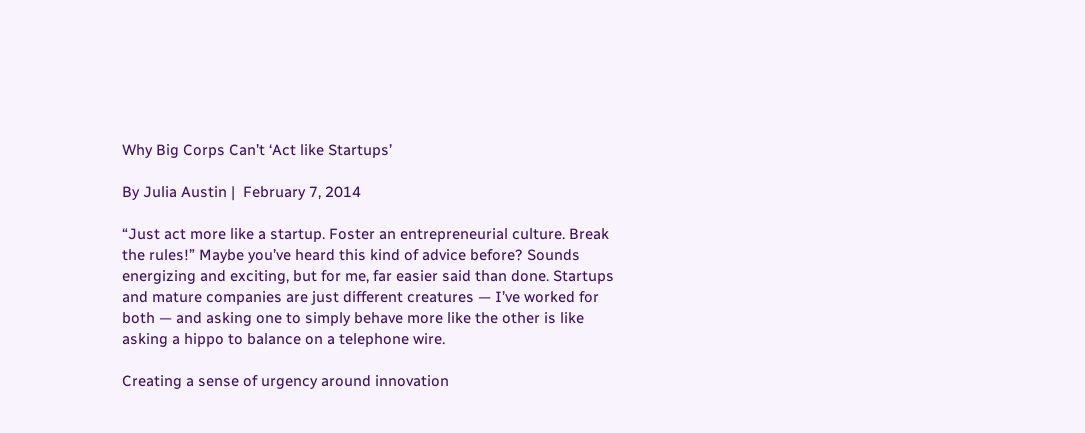Why Big Corps Can’t ‘Act like Startups’

By Julia Austin |  February 7, 2014

“Just act more like a startup. Foster an entrepreneurial culture. Break the rules!” Maybe you’ve heard this kind of advice before? Sounds energizing and exciting, but for me, far easier said than done. Startups and mature companies are just different creatures — I’ve worked for both — and asking one to simply behave more like the other is like asking a hippo to balance on a telephone wire.

Creating a sense of urgency around innovation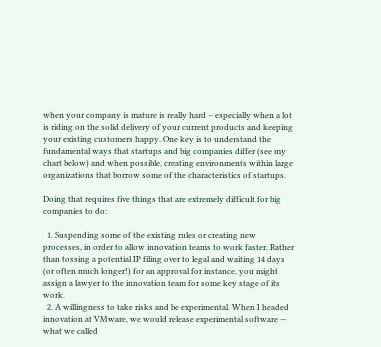when your company is mature is really hard – especially when a lot is riding on the solid delivery of your current products and keeping your existing customers happy. One key is to understand the fundamental ways that startups and big companies differ (see my chart below) and when possible, creating environments within large organizations that borrow some of the characteristics of startups.

Doing that requires five things that are extremely difficult for big companies to do:

  1. Suspending some of the existing rules or creating new processes, in order to allow innovation teams to work faster. Rather than tossing a potential IP filing over to legal and waiting 14 days (or often much longer!) for an approval for instance, you might assign a lawyer to the innovation team for some key stage of its work.
  2. A willingness to take risks and be experimental. When I headed innovation at VMware, we would release experimental software — what we called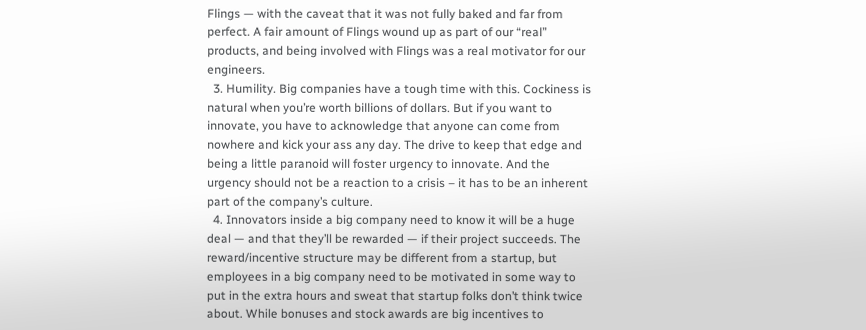Flings — with the caveat that it was not fully baked and far from perfect. A fair amount of Flings wound up as part of our “real” products, and being involved with Flings was a real motivator for our engineers.
  3. Humility. Big companies have a tough time with this. Cockiness is natural when you’re worth billions of dollars. But if you want to innovate, you have to acknowledge that anyone can come from nowhere and kick your ass any day. The drive to keep that edge and being a little paranoid will foster urgency to innovate. And the urgency should not be a reaction to a crisis – it has to be an inherent part of the company’s culture.
  4. Innovators inside a big company need to know it will be a huge deal — and that they’ll be rewarded — if their project succeeds. The reward/incentive structure may be different from a startup, but employees in a big company need to be motivated in some way to put in the extra hours and sweat that startup folks don’t think twice about. While bonuses and stock awards are big incentives to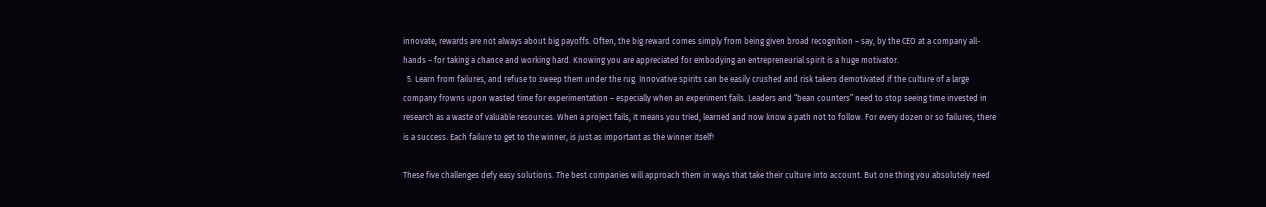innovate, rewards are not always about big payoffs. Often, the big reward comes simply from being given broad recognition – say, by the CEO at a company all-hands – for taking a chance and working hard. Knowing you are appreciated for embodying an entrepreneurial spirit is a huge motivator.
  5. Learn from failures, and refuse to sweep them under the rug. Innovative spirits can be easily crushed and risk takers demotivated if the culture of a large company frowns upon wasted time for experimentation – especially when an experiment fails. Leaders and “bean counters” need to stop seeing time invested in research as a waste of valuable resources. When a project fails, it means you tried, learned and now know a path not to follow. For every dozen or so failures, there is a success. Each failure to get to the winner, is just as important as the winner itself!

These five challenges defy easy solutions. The best companies will approach them in ways that take their culture into account. But one thing you absolutely need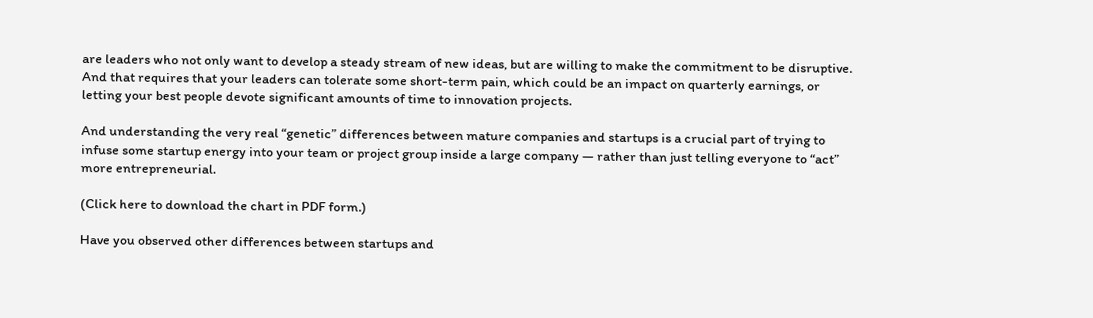are leaders who not only want to develop a steady stream of new ideas, but are willing to make the commitment to be disruptive. And that requires that your leaders can tolerate some short-term pain, which could be an impact on quarterly earnings, or letting your best people devote significant amounts of time to innovation projects.

And understanding the very real “genetic” differences between mature companies and startups is a crucial part of trying to infuse some startup energy into your team or project group inside a large company — rather than just telling everyone to “act” more entrepreneurial.

(Click here to download the chart in PDF form.)

Have you observed other differences between startups and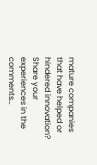mature companies that have helped or hindered innovation? Share your experiences in the comments…